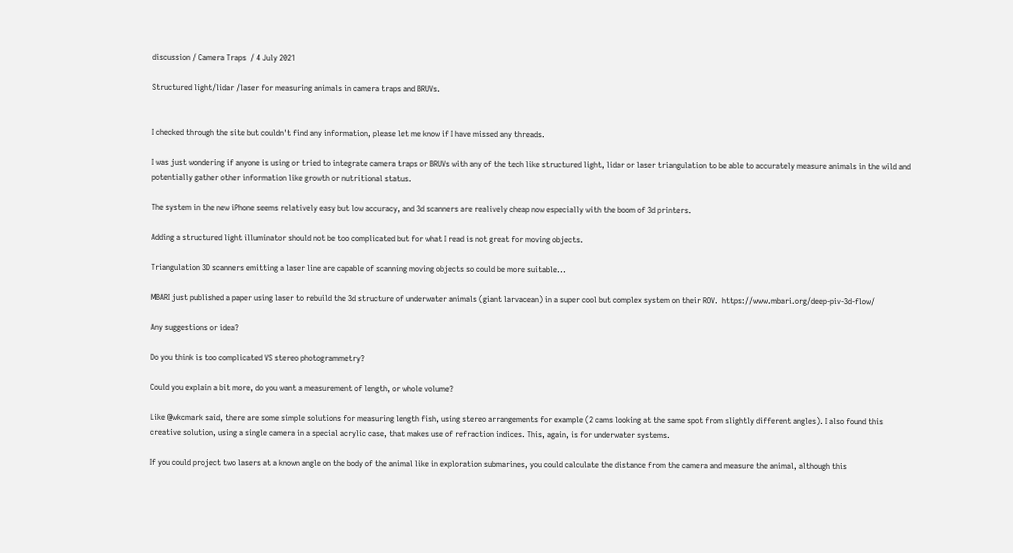discussion / Camera Traps  / 4 July 2021

Structured light/lidar /laser for measuring animals in camera traps and BRUVs.


I checked through the site but couldn't find any information, please let me know if I have missed any threads.

I was just wondering if anyone is using or tried to integrate camera traps or BRUVs with any of the tech like structured light, lidar or laser triangulation to be able to accurately measure animals in the wild and potentially gather other information like growth or nutritional status.

The system in the new iPhone seems relatively easy but low accuracy, and 3d scanners are realively cheap now especially with the boom of 3d printers.

Adding a structured light illuminator should not be too complicated but for what I read is not great for moving objects.

Triangulation 3D scanners emitting a laser line are capable of scanning moving objects so could be more suitable...

MBARI just published a paper using laser to rebuild the 3d structure of underwater animals (giant larvacean) in a super cool but complex system on their ROV.  https://www.mbari.org/deep-piv-3d-flow/

Any suggestions or idea?

Do you think is too complicated VS stereo photogrammetry?

Could you explain a bit more, do you want a measurement of length, or whole volume?

Like @wkcmark said, there are some simple solutions for measuring length fish, using stereo arrangements for example (2 cams looking at the same spot from slightly different angles). I also found this creative solution, using a single camera in a special acrylic case, that makes use of refraction indices. This, again, is for underwater systems.

If you could project two lasers at a known angle on the body of the animal like in exploration submarines, you could calculate the distance from the camera and measure the animal, although this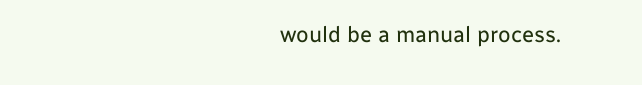would be a manual process.